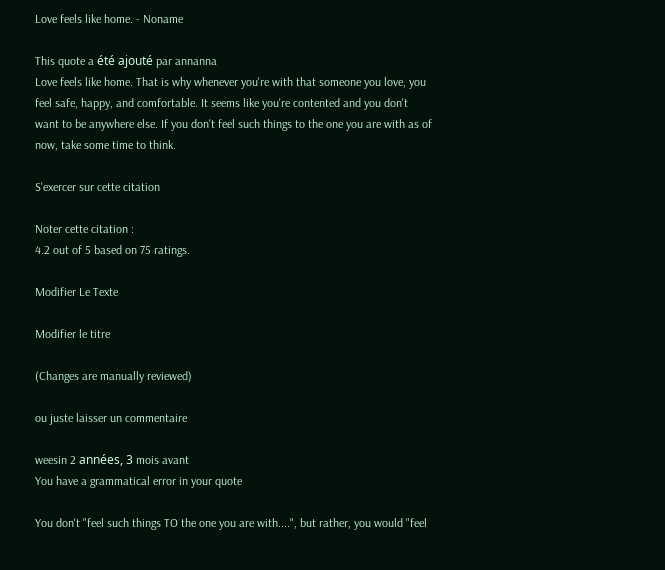Love feels like home. - Noname

This quote a été ajouté par annanna
Love feels like home. That is why whenever you're with that someone you love, you feel safe, happy, and comfortable. It seems like you're contented and you don't want to be anywhere else. If you don't feel such things to the one you are with as of now, take some time to think.

S'exercer sur cette citation

Noter cette citation :
4.2 out of 5 based on 75 ratings.

Modifier Le Texte

Modifier le titre

(Changes are manually reviewed)

ou juste laisser un commentaire

weesin 2 années, 3 mois avant
You have a grammatical error in your quote

You don't "feel such things TO the one you are with....", but rather, you would "feel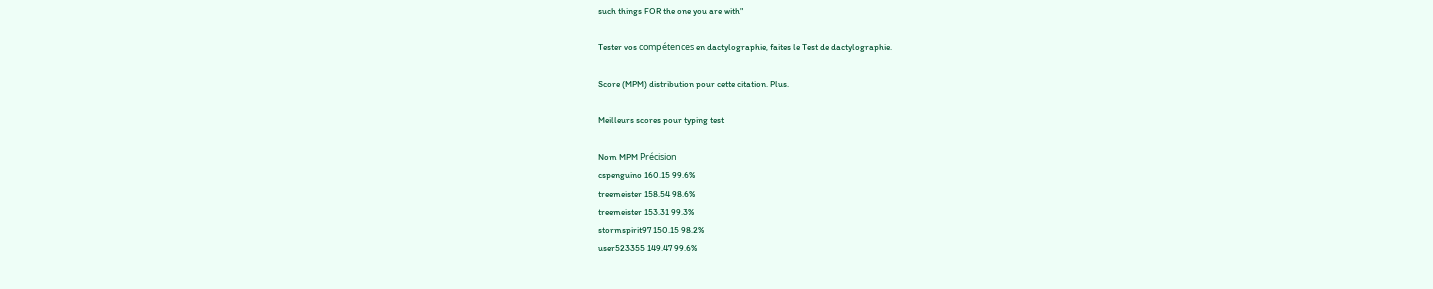such things FOR the one you are with"

Tester vos compétences en dactylographie, faites le Test de dactylographie.

Score (MPM) distribution pour cette citation. Plus.

Meilleurs scores pour typing test

Nom MPM Précision
cspenguino 160.15 99.6%
treemeister 158.54 98.6%
treemeister 153.31 99.3%
stormspirit97 150.15 98.2%
user523355 149.47 99.6%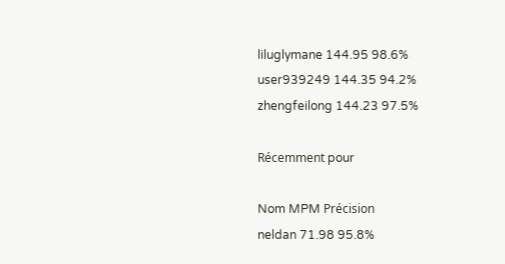liluglymane 144.95 98.6%
user939249 144.35 94.2%
zhengfeilong 144.23 97.5%

Récemment pour

Nom MPM Précision
neldan 71.98 95.8%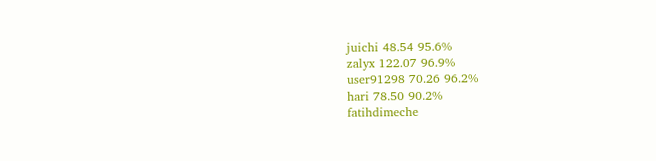juichi 48.54 95.6%
zalyx 122.07 96.9%
user91298 70.26 96.2%
hari 78.50 90.2%
fatihdimeche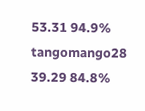53.31 94.9%
tangomango28 39.29 84.8%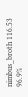nimbus_broth 116.53 96.9%